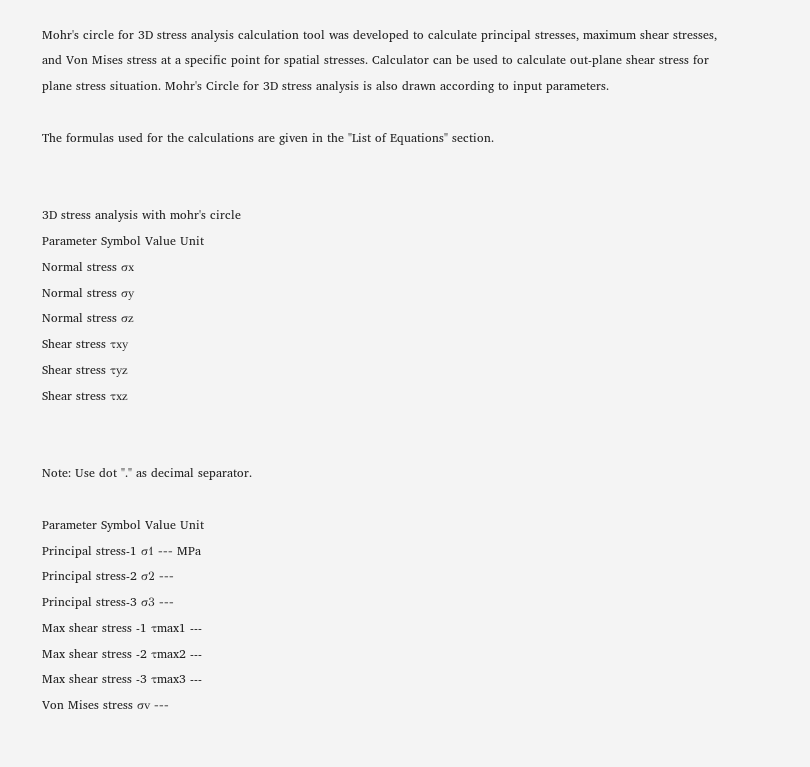Mohr's circle for 3D stress analysis calculation tool was developed to calculate principal stresses, maximum shear stresses, and Von Mises stress at a specific point for spatial stresses. Calculator can be used to calculate out-plane shear stress for plane stress situation. Mohr's Circle for 3D stress analysis is also drawn according to input parameters.

The formulas used for the calculations are given in the "List of Equations" section.


3D stress analysis with mohr's circle
Parameter Symbol Value Unit
Normal stress σx
Normal stress σy
Normal stress σz
Shear stress τxy
Shear stress τyz
Shear stress τxz


Note: Use dot "." as decimal separator.

Parameter Symbol Value Unit
Principal stress-1 σ1 --- MPa
Principal stress-2 σ2 ---
Principal stress-3 σ3 ---
Max shear stress -1 τmax1 ---
Max shear stress -2 τmax2 ---
Max shear stress -3 τmax3 ---
Von Mises stress σv ---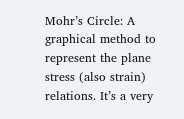Mohr’s Circle: A graphical method to represent the plane stress (also strain) relations. It’s a very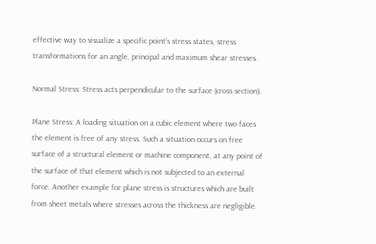effective way to visualize a specific point’s stress states, stress transformations for an angle, principal and maximum shear stresses.

Normal Stress: Stress acts perpendicular to the surface (cross section).

Plane Stress: A loading situation on a cubic element where two faces the element is free of any stress. Such a situation occurs on free surface of a structural element or machine component, at any point of the surface of that element which is not subjected to an external force. Another example for plane stress is structures which are built from sheet metals where stresses across the thickness are negligible.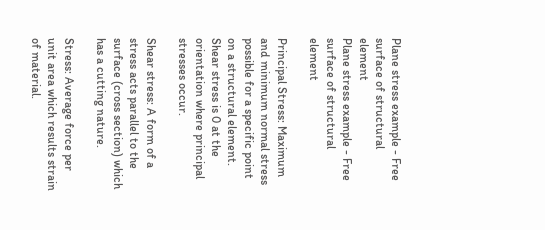Plane stress example - Free surface of structural element
Plane stress example - Free surface of structural element

Principal Stress: Maximum and minimum normal stress possible for a specific point on a structural element. Shear stress is 0 at the orientation where principal stresses occur.

Shear stress: A form of a stress acts parallel to the surface (cross section) which has a cutting nature.

Stress: Average force per unit area which results strain of material.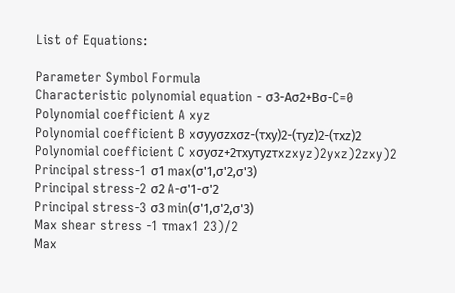List of Equations:

Parameter Symbol Formula
Characteristic polynomial equation - σ3-Aσ2+Bσ-C=0
Polynomial coefficient A xyz
Polynomial coefficient B xσyyσzxσz-(τxy)2-(τyz)2-(τxz)2
Polynomial coefficient C xσyσz+2τxyτyzτxzxyz)2yxz)2zxy)2
Principal stress-1 σ1 max(σ'1,σ'2,σ'3)
Principal stress-2 σ2 A-σ'1-σ'2
Principal stress-3 σ3 min(σ'1,σ'2,σ'3)
Max shear stress -1 τmax1 23)/2
Max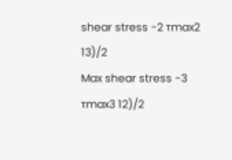shear stress -2 τmax2 13)/2
Max shear stress -3 τmax3 12)/2